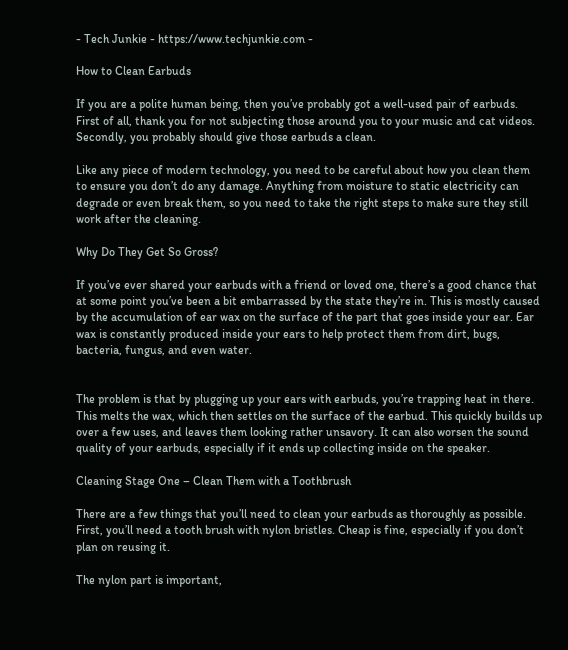- Tech Junkie - https://www.techjunkie.com -

How to Clean Earbuds

If you are a polite human being, then you’ve probably got a well-used pair of earbuds. First of all, thank you for not subjecting those around you to your music and cat videos. Secondly, you probably should give those earbuds a clean.

Like any piece of modern technology, you need to be careful about how you clean them to ensure you don’t do any damage. Anything from moisture to static electricity can degrade or even break them, so you need to take the right steps to make sure they still work after the cleaning.

Why Do They Get So Gross?

If you’ve ever shared your earbuds with a friend or loved one, there’s a good chance that at some point you’ve been a bit embarrassed by the state they’re in. This is mostly caused by the accumulation of ear wax on the surface of the part that goes inside your ear. Ear wax is constantly produced inside your ears to help protect them from dirt, bugs, bacteria, fungus, and even water.


The problem is that by plugging up your ears with earbuds, you’re trapping heat in there. This melts the wax, which then settles on the surface of the earbud. This quickly builds up over a few uses, and leaves them looking rather unsavory. It can also worsen the sound quality of your earbuds, especially if it ends up collecting inside on the speaker.

Cleaning Stage One – Clean Them with a Toothbrush

There are a few things that you’ll need to clean your earbuds as thoroughly as possible. First, you’ll need a tooth brush with nylon bristles. Cheap is fine, especially if you don’t plan on reusing it.

The nylon part is important,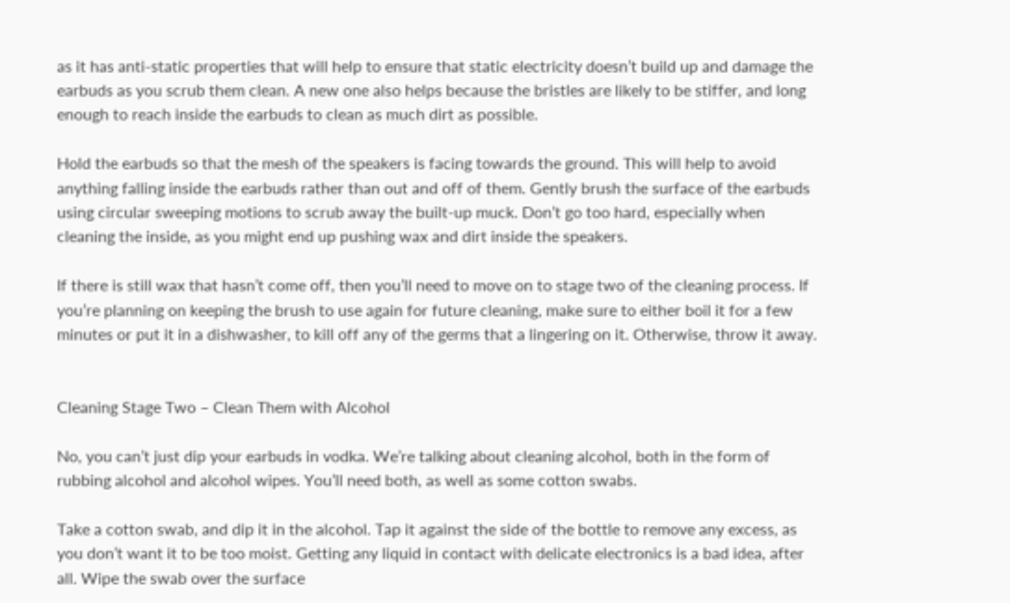as it has anti-static properties that will help to ensure that static electricity doesn’t build up and damage the earbuds as you scrub them clean. A new one also helps because the bristles are likely to be stiffer, and long enough to reach inside the earbuds to clean as much dirt as possible.

Hold the earbuds so that the mesh of the speakers is facing towards the ground. This will help to avoid anything falling inside the earbuds rather than out and off of them. Gently brush the surface of the earbuds using circular sweeping motions to scrub away the built-up muck. Don’t go too hard, especially when cleaning the inside, as you might end up pushing wax and dirt inside the speakers.

If there is still wax that hasn’t come off, then you’ll need to move on to stage two of the cleaning process. If you’re planning on keeping the brush to use again for future cleaning, make sure to either boil it for a few minutes or put it in a dishwasher, to kill off any of the germs that a lingering on it. Otherwise, throw it away.


Cleaning Stage Two – Clean Them with Alcohol

No, you can’t just dip your earbuds in vodka. We’re talking about cleaning alcohol, both in the form of rubbing alcohol and alcohol wipes. You’ll need both, as well as some cotton swabs.

Take a cotton swab, and dip it in the alcohol. Tap it against the side of the bottle to remove any excess, as you don’t want it to be too moist. Getting any liquid in contact with delicate electronics is a bad idea, after all. Wipe the swab over the surface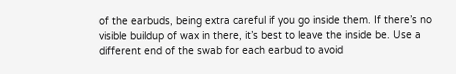of the earbuds, being extra careful if you go inside them. If there’s no visible buildup of wax in there, it’s best to leave the inside be. Use a different end of the swab for each earbud to avoid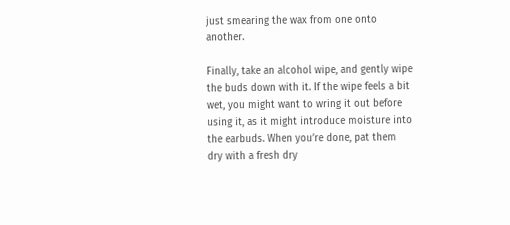just smearing the wax from one onto another.

Finally, take an alcohol wipe, and gently wipe the buds down with it. If the wipe feels a bit wet, you might want to wring it out before using it, as it might introduce moisture into the earbuds. When you’re done, pat them dry with a fresh dry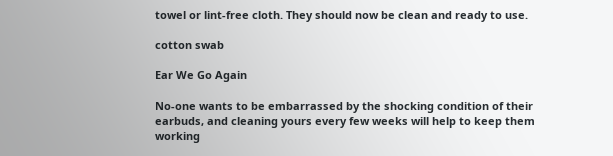towel or lint-free cloth. They should now be clean and ready to use.

cotton swab

Ear We Go Again

No-one wants to be embarrassed by the shocking condition of their earbuds, and cleaning yours every few weeks will help to keep them working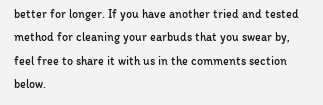better for longer. If you have another tried and tested method for cleaning your earbuds that you swear by, feel free to share it with us in the comments section below.